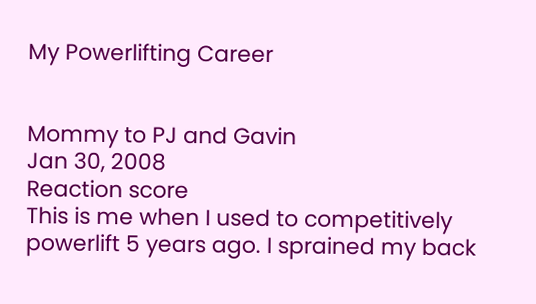My Powerlifting Career


Mommy to PJ and Gavin
Jan 30, 2008
Reaction score
This is me when I used to competitively powerlift 5 years ago. I sprained my back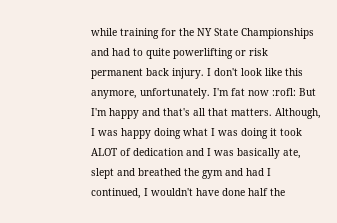while training for the NY State Championships and had to quite powerlifting or risk permanent back injury. I don't look like this anymore, unfortunately. I'm fat now :rofl: But I'm happy and that's all that matters. Although, I was happy doing what I was doing it took ALOT of dedication and I was basically ate, slept and breathed the gym and had I continued, I wouldn't have done half the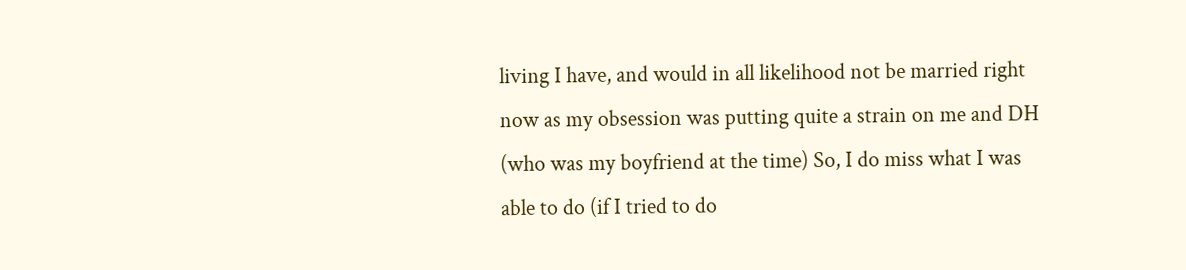living I have, and would in all likelihood not be married right now as my obsession was putting quite a strain on me and DH (who was my boyfriend at the time) So, I do miss what I was able to do (if I tried to do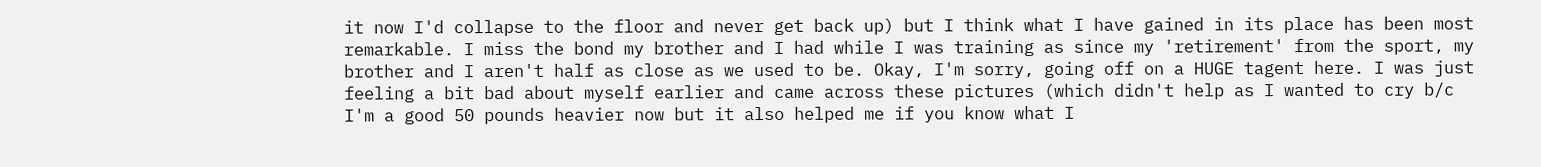it now I'd collapse to the floor and never get back up) but I think what I have gained in its place has been most remarkable. I miss the bond my brother and I had while I was training as since my 'retirement' from the sport, my brother and I aren't half as close as we used to be. Okay, I'm sorry, going off on a HUGE tagent here. I was just feeling a bit bad about myself earlier and came across these pictures (which didn't help as I wanted to cry b/c I'm a good 50 pounds heavier now but it also helped me if you know what I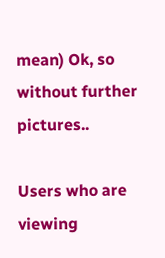mean) Ok, so without further pictures..

Users who are viewing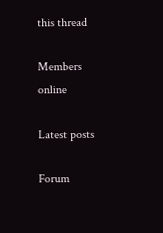this thread

Members online

Latest posts

Forum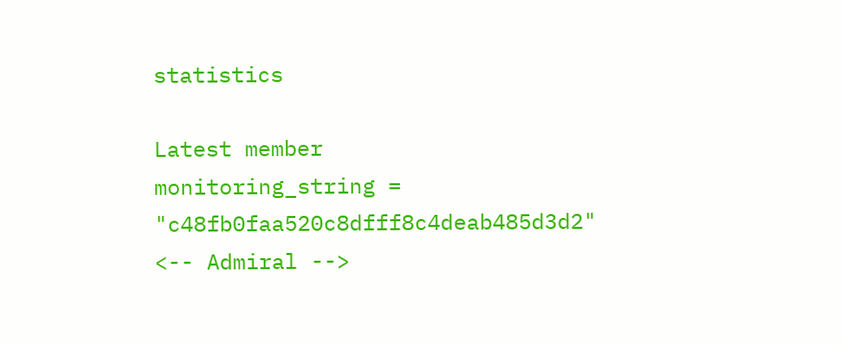statistics

Latest member
monitoring_string = "c48fb0faa520c8dfff8c4deab485d3d2"
<-- Admiral -->